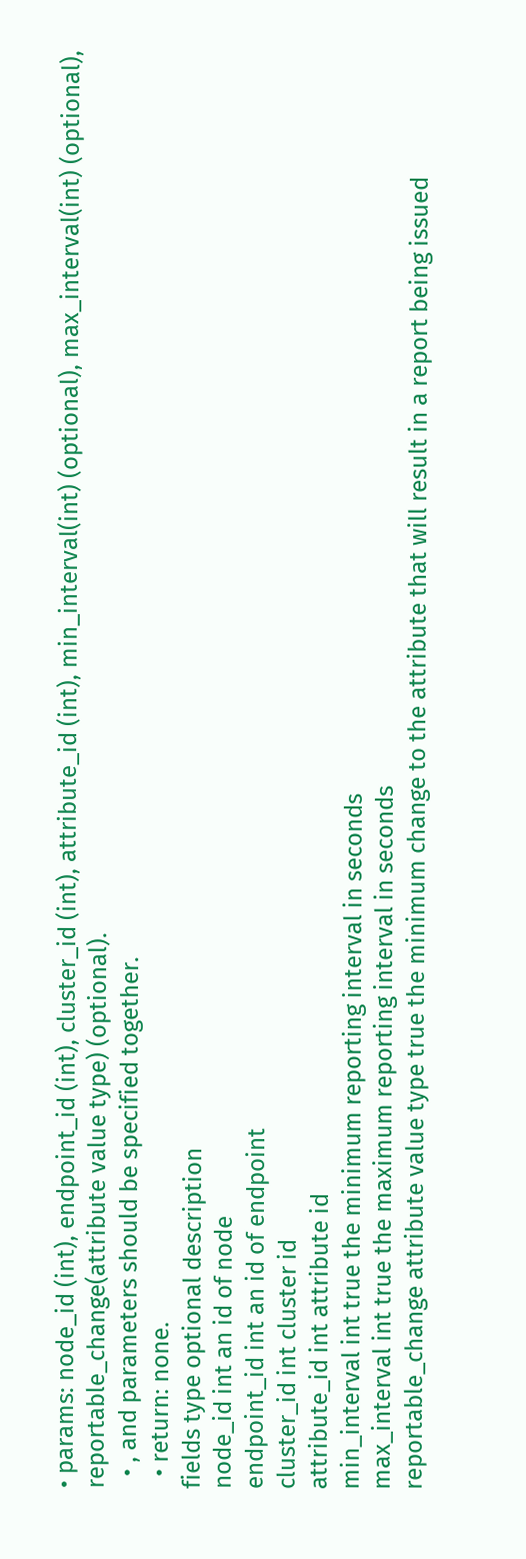• params: node_id (int), endpoint_id (int), cluster_id (int), attribute_id (int), min_interval(int) (optional), max_interval(int) (optional), reportable_change(attribute value type) (optional).
  • , and parameters should be specified together.
  • return: none.
fields type optional description
node_id int an id of node
endpoint_id int an id of endpoint
cluster_id int cluster id
attribute_id int attribute id
min_interval int true the minimum reporting interval in seconds
max_interval int true the maximum reporting interval in seconds
reportable_change attribute value type true the minimum change to the attribute that will result in a report being issued